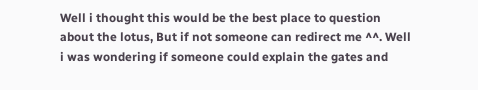Well i thought this would be the best place to question about the lotus, But if not someone can redirect me ^^. Well i was wondering if someone could explain the gates and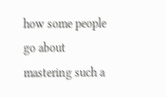how some people go about mastering such a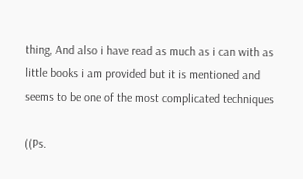thing, And also i have read as much as i can with as little books i am provided but it is mentioned and seems to be one of the most complicated techniques

((Ps.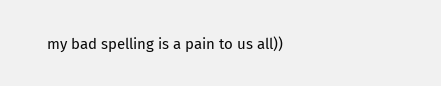my bad spelling is a pain to us all))